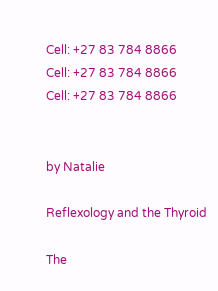Cell: +27 83 784 8866
Cell: +27 83 784 8866
Cell: +27 83 784 8866


by Natalie

Reflexology and the Thyroid

The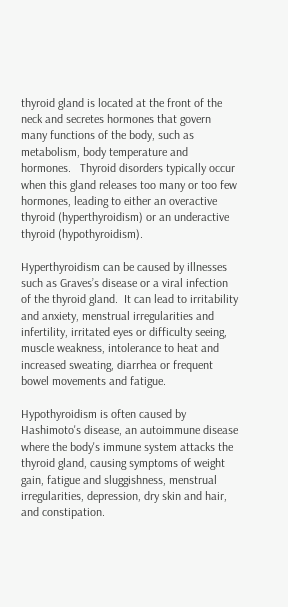thyroid gland is located at the front of the neck and secretes hormones that govern many functions of the body, such as metabolism, body temperature and hormones.   Thyroid disorders typically occur when this gland releases too many or too few hormones, leading to either an overactive thyroid (hyperthyroidism) or an underactive thyroid (hypothyroidism).

Hyperthyroidism can be caused by illnesses such as Graves’s disease or a viral infection of the thyroid gland.  It can lead to irritability and anxiety, menstrual irregularities and infertility, irritated eyes or difficulty seeing, muscle weakness, intolerance to heat and increased sweating, diarrhea or frequent bowel movements and fatigue.

Hypothyroidism is often caused by Hashimoto's disease, an autoimmune disease where the body's immune system attacks the thyroid gland, causing symptoms of weight gain, fatigue and sluggishness, menstrual irregularities, depression, dry skin and hair, and constipation.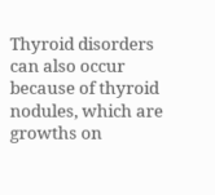Thyroid disorders can also occur because of thyroid nodules, which are growths on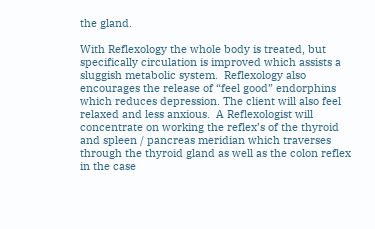the gland.

With Reflexology the whole body is treated, but specifically circulation is improved which assists a sluggish metabolic system.  Reflexology also encourages the release of “feel good” endorphins which reduces depression. The client will also feel relaxed and less anxious.  A Reflexologist will concentrate on working the reflex’s of the thyroid and spleen / pancreas meridian which traverses through the thyroid gland as well as the colon reflex in the case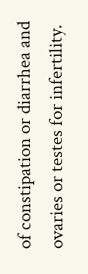of constipation or diarrhea and ovaries or testes for infertility.